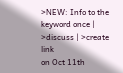>NEW: Info to the keyword once | >discuss | >create link
on Oct 11th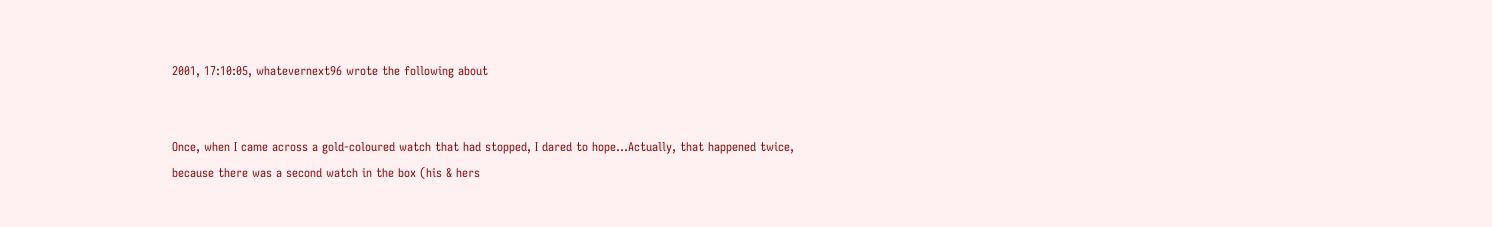2001, 17:10:05, whatevernext96 wrote the following about


Once, when I came across a gold-coloured watch that had stopped, I dared to hope...Actually, that happened twice, because there was a second watch in the box (his & hers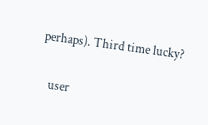perhaps). Third time lucky?

   user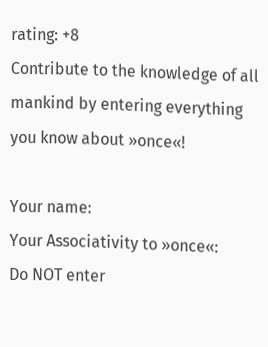rating: +8
Contribute to the knowledge of all mankind by entering everything you know about »once«!

Your name:
Your Associativity to »once«:
Do NOT enter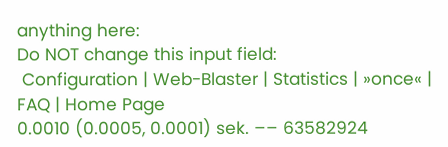anything here:
Do NOT change this input field:
 Configuration | Web-Blaster | Statistics | »once« | FAQ | Home Page
0.0010 (0.0005, 0.0001) sek. –– 63582924